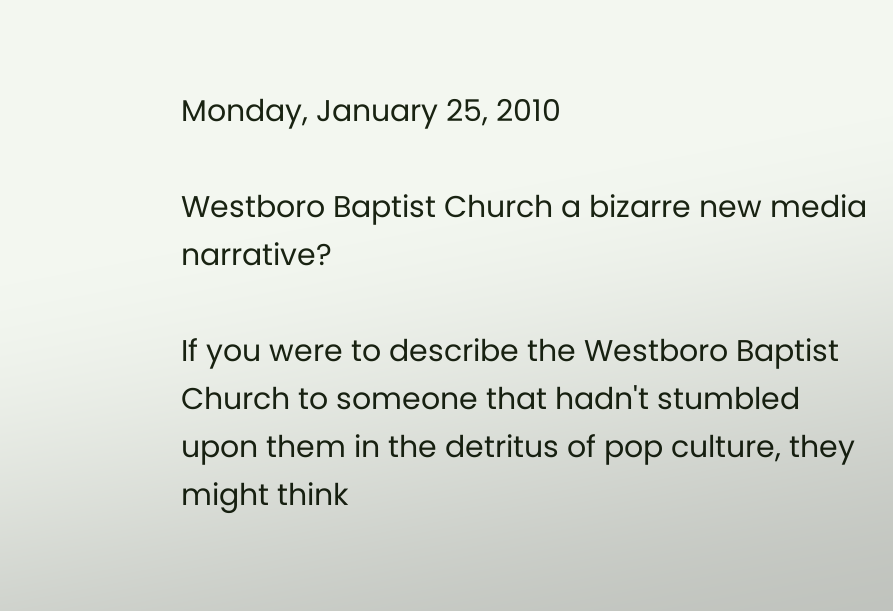Monday, January 25, 2010

Westboro Baptist Church a bizarre new media narrative?

If you were to describe the Westboro Baptist Church to someone that hadn't stumbled upon them in the detritus of pop culture, they might think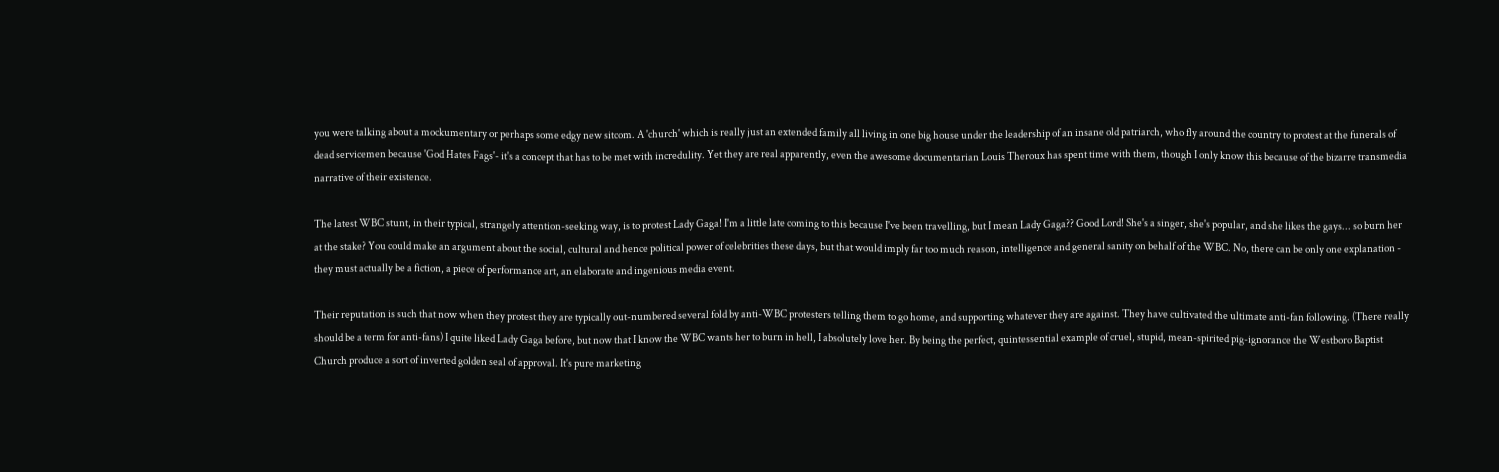you were talking about a mockumentary or perhaps some edgy new sitcom. A 'church' which is really just an extended family all living in one big house under the leadership of an insane old patriarch, who fly around the country to protest at the funerals of dead servicemen because 'God Hates Fags'- it's a concept that has to be met with incredulity. Yet they are real apparently, even the awesome documentarian Louis Theroux has spent time with them, though I only know this because of the bizarre transmedia narrative of their existence.

The latest WBC stunt, in their typical, strangely attention-seeking way, is to protest Lady Gaga! I'm a little late coming to this because I've been travelling, but I mean Lady Gaga?? Good Lord! She's a singer, she's popular, and she likes the gays... so burn her at the stake? You could make an argument about the social, cultural and hence political power of celebrities these days, but that would imply far too much reason, intelligence and general sanity on behalf of the WBC. No, there can be only one explanation - they must actually be a fiction, a piece of performance art, an elaborate and ingenious media event.

Their reputation is such that now when they protest they are typically out-numbered several fold by anti-WBC protesters telling them to go home, and supporting whatever they are against. They have cultivated the ultimate anti-fan following. (There really should be a term for anti-fans) I quite liked Lady Gaga before, but now that I know the WBC wants her to burn in hell, I absolutely love her. By being the perfect, quintessential example of cruel, stupid, mean-spirited pig-ignorance the Westboro Baptist Church produce a sort of inverted golden seal of approval. It's pure marketing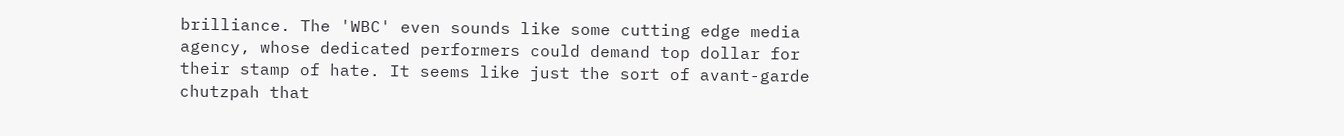brilliance. The 'WBC' even sounds like some cutting edge media agency, whose dedicated performers could demand top dollar for their stamp of hate. It seems like just the sort of avant-garde chutzpah that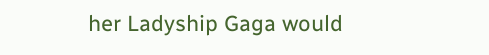her Ladyship Gaga would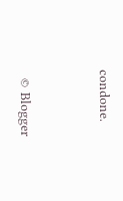condone.


  © Blogger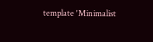template 'Minimalist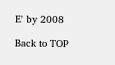E' by 2008

Back to TOP